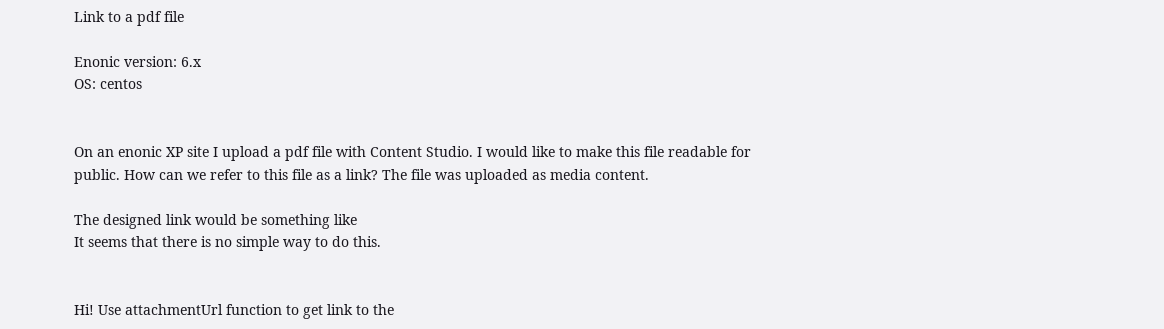Link to a pdf file

Enonic version: 6.x
OS: centos


On an enonic XP site I upload a pdf file with Content Studio. I would like to make this file readable for public. How can we refer to this file as a link? The file was uploaded as media content.

The designed link would be something like
It seems that there is no simple way to do this.


Hi! Use attachmentUrl function to get link to the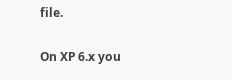file.

On XP 6.x you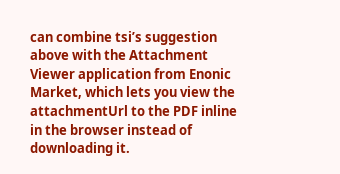can combine tsi’s suggestion above with the Attachment Viewer application from Enonic Market, which lets you view the attachmentUrl to the PDF inline in the browser instead of downloading it.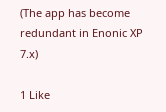(The app has become redundant in Enonic XP 7.x)

1 Like